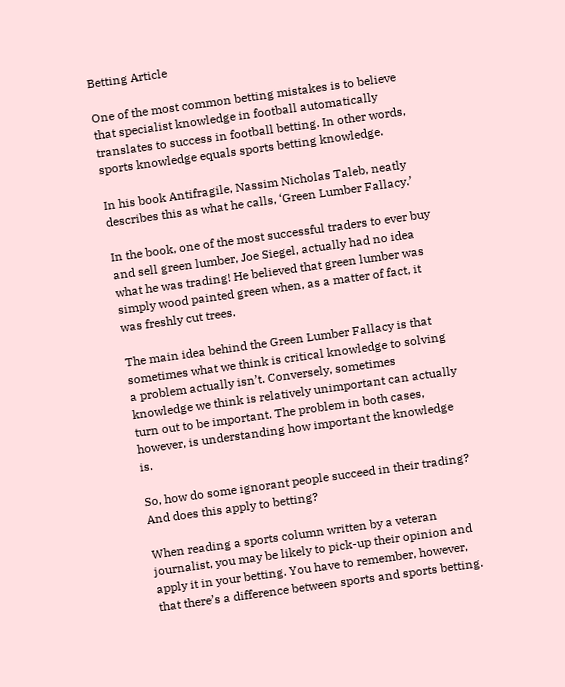Betting Article

One of the most common betting mistakes is to believe that specialist knowledge in football automatically translates to success in football betting. In other words, sports knowledge equals sports betting knowledge.

In his book Antifragile, Nassim Nicholas Taleb, neatly describes this as what he calls, ‘Green Lumber Fallacy.’

In the book, one of the most successful traders to ever buy and sell green lumber, Joe Siegel, actually had no idea what he was trading! He believed that green lumber was simply wood painted green when, as a matter of fact, it was freshly cut trees.

The main idea behind the Green Lumber Fallacy is that sometimes what we think is critical knowledge to solving a problem actually isn’t. Conversely, sometimes knowledge we think is relatively unimportant can actually turn out to be important. The problem in both cases, however, is understanding how important the knowledge is.

So, how do some ignorant people succeed in their trading? And does this apply to betting?

When reading a sports column written by a veteran journalist, you may be likely to pick-up their opinion and apply it in your betting. You have to remember, however, that there’s a difference between sports and sports betting.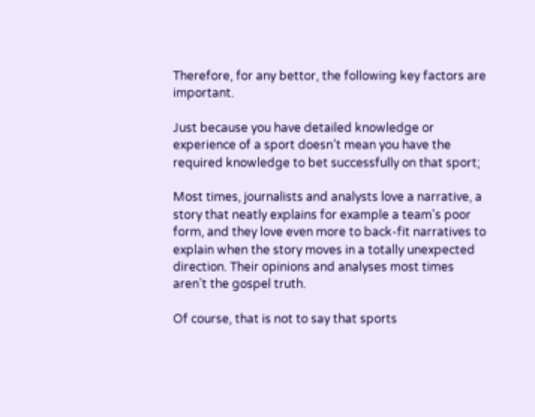Therefore, for any bettor, the following key factors are important.

Just because you have detailed knowledge or experience of a sport doesn’t mean you have the required knowledge to bet successfully on that sport;

Most times, journalists and analysts love a narrative, a story that neatly explains for example a team's poor form, and they love even more to back-fit narratives to explain when the story moves in a totally unexpected direction. Their opinions and analyses most times aren’t the gospel truth.

Of course, that is not to say that sports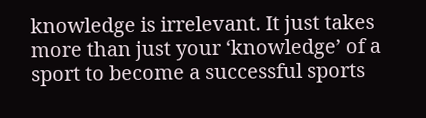knowledge is irrelevant. It just takes more than just your ‘knowledge’ of a sport to become a successful sports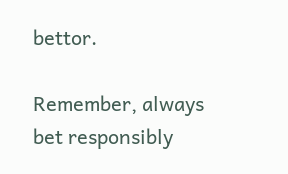bettor.

Remember, always bet responsibly